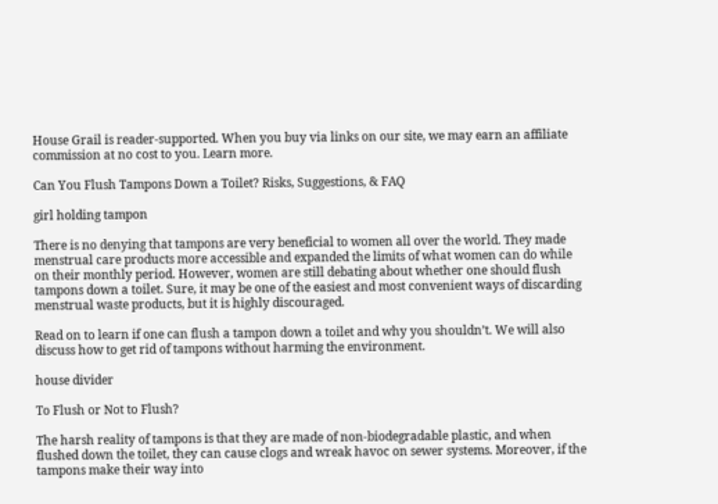House Grail is reader-supported. When you buy via links on our site, we may earn an affiliate commission at no cost to you. Learn more.

Can You Flush Tampons Down a Toilet? Risks, Suggestions, & FAQ

girl holding tampon

There is no denying that tampons are very beneficial to women all over the world. They made menstrual care products more accessible and expanded the limits of what women can do while on their monthly period. However, women are still debating about whether one should flush tampons down a toilet. Sure, it may be one of the easiest and most convenient ways of discarding menstrual waste products, but it is highly discouraged.

Read on to learn if one can flush a tampon down a toilet and why you shouldn’t. We will also discuss how to get rid of tampons without harming the environment.

house divider

To Flush or Not to Flush?

The harsh reality of tampons is that they are made of non-biodegradable plastic, and when flushed down the toilet, they can cause clogs and wreak havoc on sewer systems. Moreover, if the tampons make their way into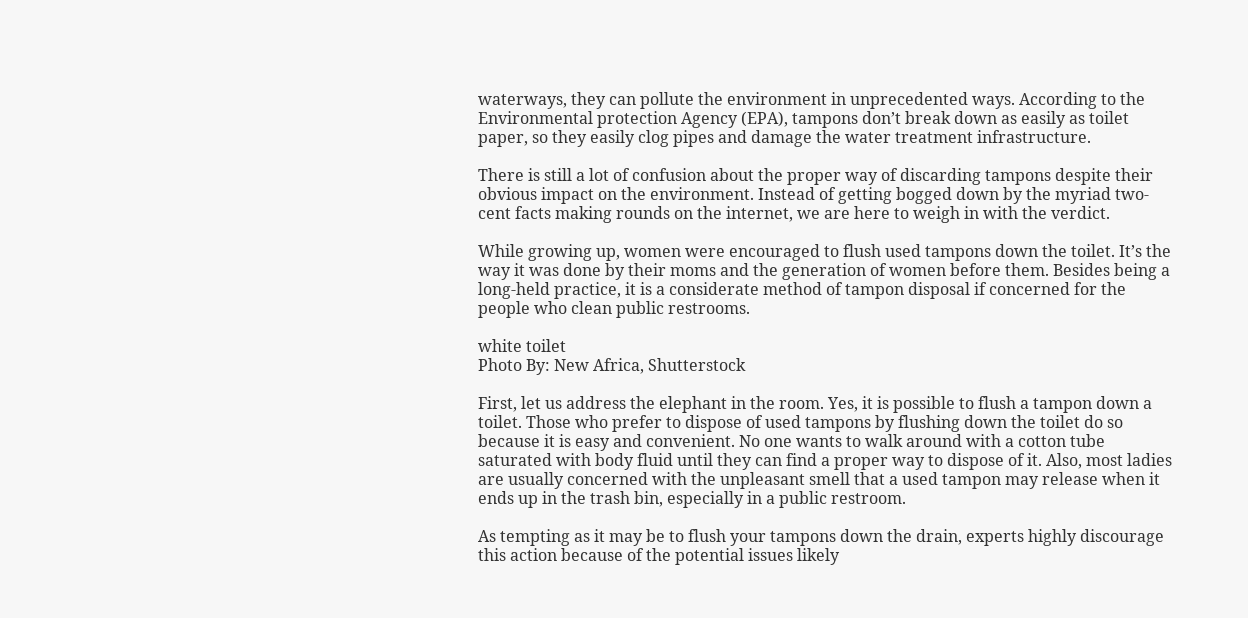waterways, they can pollute the environment in unprecedented ways. According to the Environmental protection Agency (EPA), tampons don’t break down as easily as toilet paper, so they easily clog pipes and damage the water treatment infrastructure.

There is still a lot of confusion about the proper way of discarding tampons despite their obvious impact on the environment. Instead of getting bogged down by the myriad two-cent facts making rounds on the internet, we are here to weigh in with the verdict.

While growing up, women were encouraged to flush used tampons down the toilet. It’s the way it was done by their moms and the generation of women before them. Besides being a long-held practice, it is a considerate method of tampon disposal if concerned for the people who clean public restrooms.

white toilet
Photo By: New Africa, Shutterstock

First, let us address the elephant in the room. Yes, it is possible to flush a tampon down a toilet. Those who prefer to dispose of used tampons by flushing down the toilet do so because it is easy and convenient. No one wants to walk around with a cotton tube saturated with body fluid until they can find a proper way to dispose of it. Also, most ladies are usually concerned with the unpleasant smell that a used tampon may release when it ends up in the trash bin, especially in a public restroom.

As tempting as it may be to flush your tampons down the drain, experts highly discourage this action because of the potential issues likely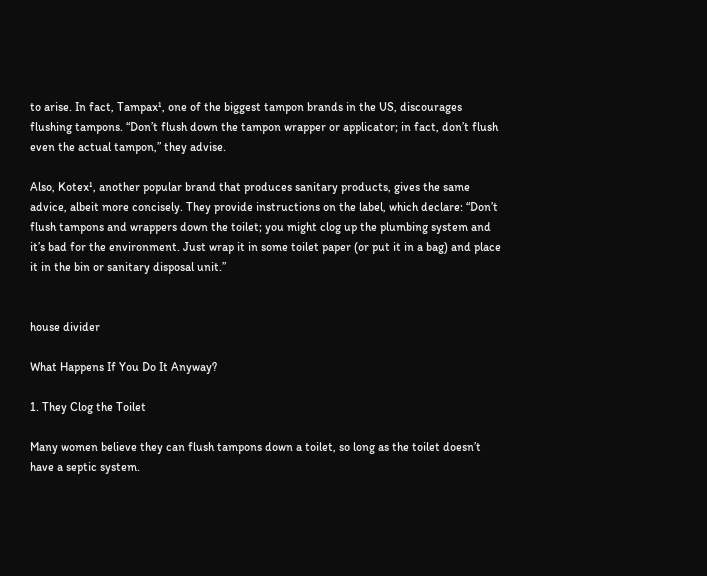to arise. In fact, Tampax¹, one of the biggest tampon brands in the US, discourages flushing tampons. “Don’t flush down the tampon wrapper or applicator; in fact, don’t flush even the actual tampon,” they advise.

Also, Kotex¹, another popular brand that produces sanitary products, gives the same advice, albeit more concisely. They provide instructions on the label, which declare: “Don’t flush tampons and wrappers down the toilet; you might clog up the plumbing system and it’s bad for the environment. Just wrap it in some toilet paper (or put it in a bag) and place it in the bin or sanitary disposal unit.”


house divider

What Happens If You Do It Anyway?

1. They Clog the Toilet

Many women believe they can flush tampons down a toilet, so long as the toilet doesn’t have a septic system.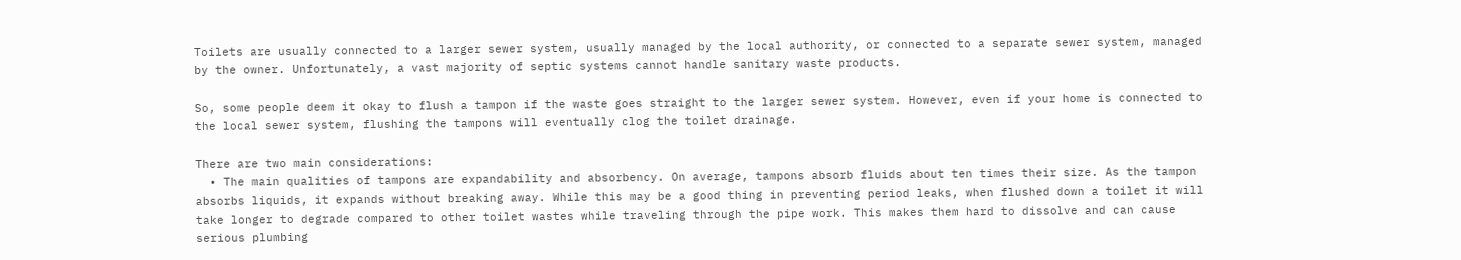Toilets are usually connected to a larger sewer system, usually managed by the local authority, or connected to a separate sewer system, managed by the owner. Unfortunately, a vast majority of septic systems cannot handle sanitary waste products.

So, some people deem it okay to flush a tampon if the waste goes straight to the larger sewer system. However, even if your home is connected to the local sewer system, flushing the tampons will eventually clog the toilet drainage.

There are two main considerations:
  • The main qualities of tampons are expandability and absorbency. On average, tampons absorb fluids about ten times their size. As the tampon absorbs liquids, it expands without breaking away. While this may be a good thing in preventing period leaks, when flushed down a toilet it will take longer to degrade compared to other toilet wastes while traveling through the pipe work. This makes them hard to dissolve and can cause serious plumbing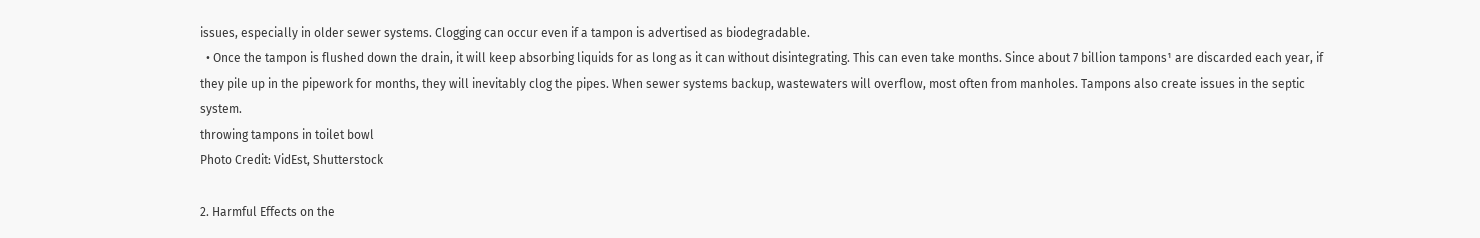issues, especially in older sewer systems. Clogging can occur even if a tampon is advertised as biodegradable.
  • Once the tampon is flushed down the drain, it will keep absorbing liquids for as long as it can without disintegrating. This can even take months. Since about 7 billion tampons¹ are discarded each year, if they pile up in the pipework for months, they will inevitably clog the pipes. When sewer systems backup, wastewaters will overflow, most often from manholes. Tampons also create issues in the septic system.
throwing tampons in toilet bowl
Photo Credit: VidEst, Shutterstock

2. Harmful Effects on the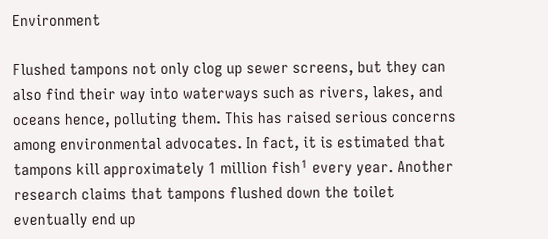Environment

Flushed tampons not only clog up sewer screens, but they can also find their way into waterways such as rivers, lakes, and oceans hence, polluting them. This has raised serious concerns among environmental advocates. In fact, it is estimated that tampons kill approximately 1 million fish¹ every year. Another research claims that tampons flushed down the toilet eventually end up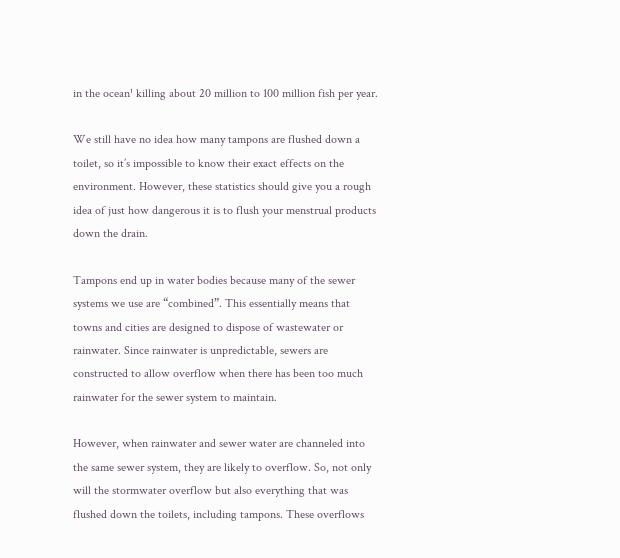in the ocean¹ killing about 20 million to 100 million fish per year.

We still have no idea how many tampons are flushed down a toilet, so it’s impossible to know their exact effects on the environment. However, these statistics should give you a rough idea of just how dangerous it is to flush your menstrual products down the drain.

Tampons end up in water bodies because many of the sewer systems we use are “combined”. This essentially means that towns and cities are designed to dispose of wastewater or rainwater. Since rainwater is unpredictable, sewers are constructed to allow overflow when there has been too much rainwater for the sewer system to maintain.

However, when rainwater and sewer water are channeled into the same sewer system, they are likely to overflow. So, not only will the stormwater overflow but also everything that was flushed down the toilets, including tampons. These overflows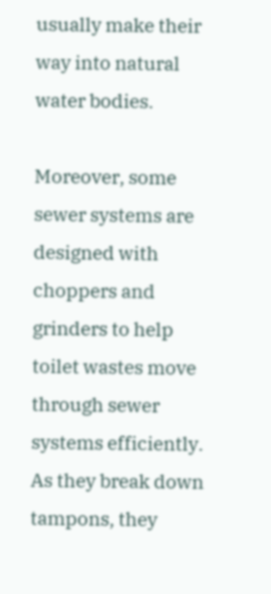usually make their way into natural water bodies.

Moreover, some sewer systems are designed with choppers and grinders to help toilet wastes move through sewer systems efficiently. As they break down tampons, they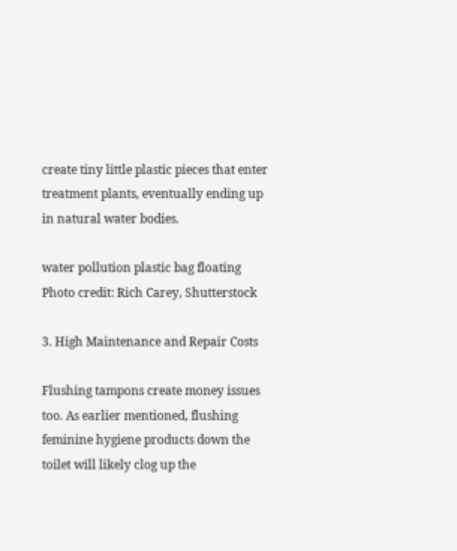create tiny little plastic pieces that enter treatment plants, eventually ending up in natural water bodies.

water pollution plastic bag floating
Photo credit: Rich Carey, Shutterstock

3. High Maintenance and Repair Costs

Flushing tampons create money issues too. As earlier mentioned, flushing feminine hygiene products down the toilet will likely clog up the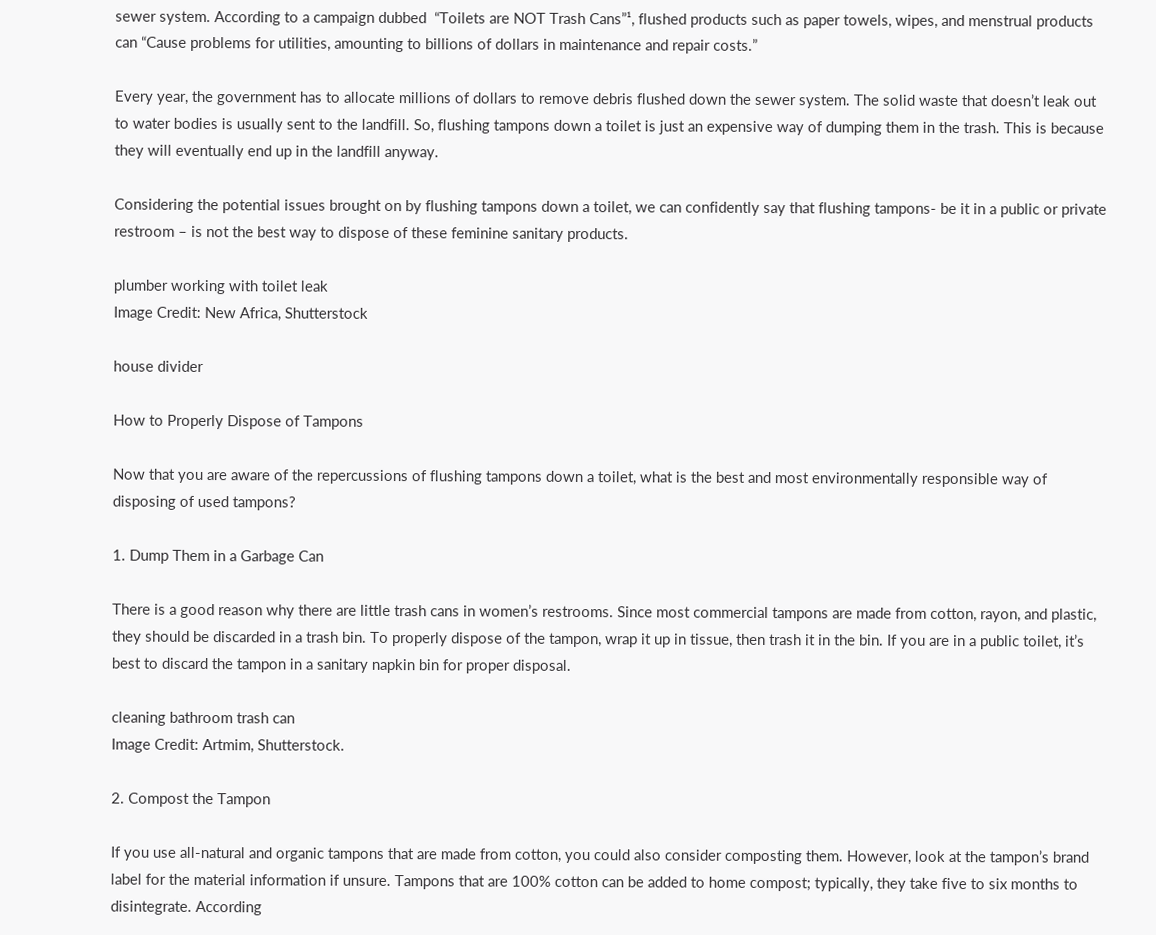sewer system. According to a campaign dubbed  “Toilets are NOT Trash Cans”¹, flushed products such as paper towels, wipes, and menstrual products can “Cause problems for utilities, amounting to billions of dollars in maintenance and repair costs.”

Every year, the government has to allocate millions of dollars to remove debris flushed down the sewer system. The solid waste that doesn’t leak out to water bodies is usually sent to the landfill. So, flushing tampons down a toilet is just an expensive way of dumping them in the trash. This is because they will eventually end up in the landfill anyway.

Considering the potential issues brought on by flushing tampons down a toilet, we can confidently say that flushing tampons- be it in a public or private restroom – is not the best way to dispose of these feminine sanitary products.

plumber working with toilet leak
Image Credit: New Africa, Shutterstock

house divider

How to Properly Dispose of Tampons

Now that you are aware of the repercussions of flushing tampons down a toilet, what is the best and most environmentally responsible way of disposing of used tampons?

1. Dump Them in a Garbage Can

There is a good reason why there are little trash cans in women’s restrooms. Since most commercial tampons are made from cotton, rayon, and plastic, they should be discarded in a trash bin. To properly dispose of the tampon, wrap it up in tissue, then trash it in the bin. If you are in a public toilet, it’s best to discard the tampon in a sanitary napkin bin for proper disposal.

cleaning bathroom trash can
Image Credit: Artmim, Shutterstock.

2. Compost the Tampon

If you use all-natural and organic tampons that are made from cotton, you could also consider composting them. However, look at the tampon’s brand label for the material information if unsure. Tampons that are 100% cotton can be added to home compost; typically, they take five to six months to disintegrate. According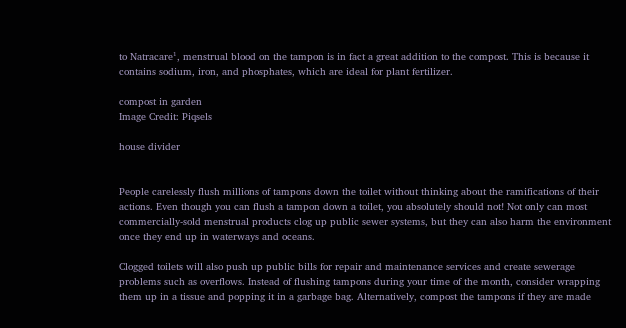to Natracare¹, menstrual blood on the tampon is in fact a great addition to the compost. This is because it contains sodium, iron, and phosphates, which are ideal for plant fertilizer.

compost in garden
Image Credit: Piqsels

house divider


People carelessly flush millions of tampons down the toilet without thinking about the ramifications of their actions. Even though you can flush a tampon down a toilet, you absolutely should not! Not only can most commercially-sold menstrual products clog up public sewer systems, but they can also harm the environment once they end up in waterways and oceans.

Clogged toilets will also push up public bills for repair and maintenance services and create sewerage problems such as overflows. Instead of flushing tampons during your time of the month, consider wrapping them up in a tissue and popping it in a garbage bag. Alternatively, compost the tampons if they are made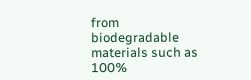from biodegradable materials such as 100%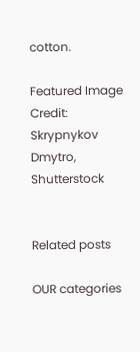cotton.

Featured Image Credit: Skrypnykov Dmytro, Shutterstock


Related posts

OUR categories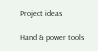Project ideas

Hand & power tools